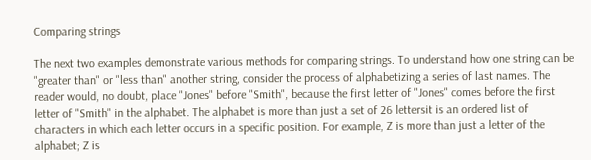Comparing strings

The next two examples demonstrate various methods for comparing strings. To understand how one string can be "greater than" or "less than" another string, consider the process of alphabetizing a series of last names. The reader would, no doubt, place "Jones" before "Smith", because the first letter of "Jones" comes before the first letter of "Smith" in the alphabet. The alphabet is more than just a set of 26 lettersit is an ordered list of characters in which each letter occurs in a specific position. For example, Z is more than just a letter of the alphabet; Z is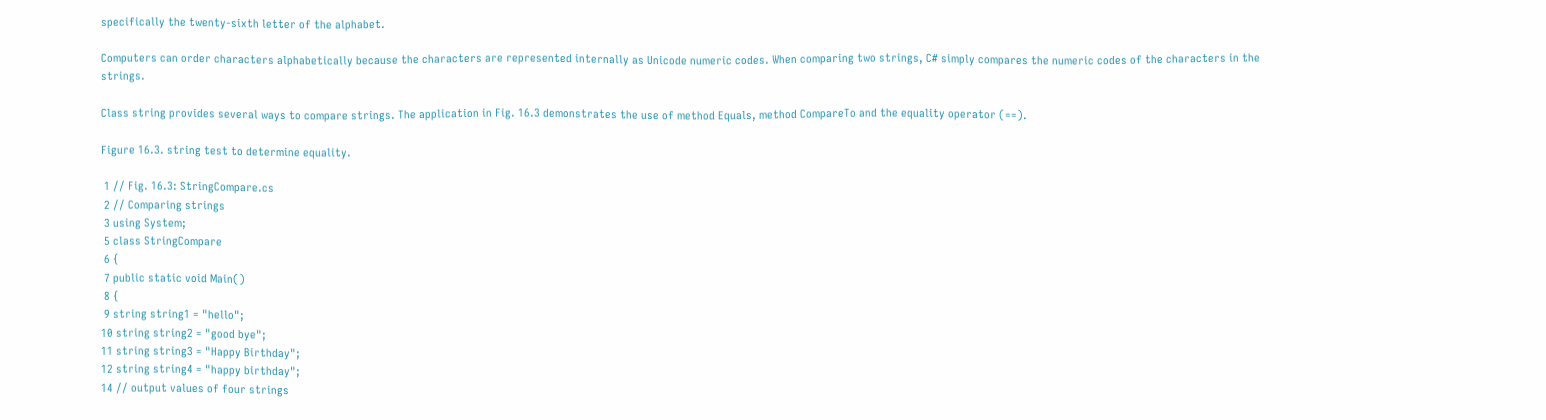specifically the twenty-sixth letter of the alphabet.

Computers can order characters alphabetically because the characters are represented internally as Unicode numeric codes. When comparing two strings, C# simply compares the numeric codes of the characters in the strings.

Class string provides several ways to compare strings. The application in Fig. 16.3 demonstrates the use of method Equals, method CompareTo and the equality operator (==).

Figure 16.3. string test to determine equality.

 1 // Fig. 16.3: StringCompare.cs
 2 // Comparing strings
 3 using System;
 5 class StringCompare
 6 {
 7 public static void Main()
 8 {
 9 string string1 = "hello";
10 string string2 = "good bye";
11 string string3 = "Happy Birthday";
12 string string4 = "happy birthday";
14 // output values of four strings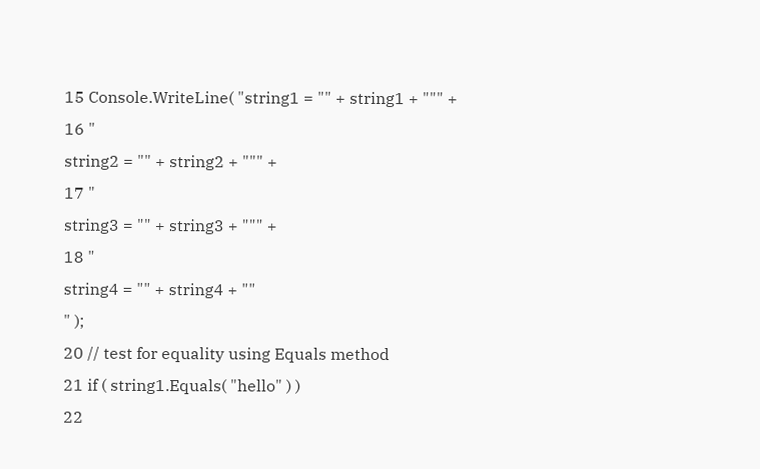15 Console.WriteLine( "string1 = "" + string1 + """ +
16 "
string2 = "" + string2 + """ +
17 "
string3 = "" + string3 + """ +
18 "
string4 = "" + string4 + ""
" );
20 // test for equality using Equals method
21 if ( string1.Equals( "hello" ) )
22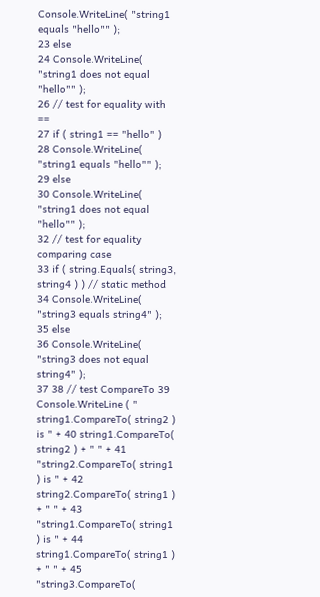Console.WriteLine( "string1 equals "hello"" );
23 else
24 Console.WriteLine( "string1 does not equal "hello"" );
26 // test for equality with ==
27 if ( string1 == "hello" )
28 Console.WriteLine( "string1 equals "hello"" );
29 else
30 Console.WriteLine( "string1 does not equal "hello"" );
32 // test for equality comparing case
33 if ( string.Equals( string3, string4 ) ) // static method
34 Console.WriteLine( "string3 equals string4" );
35 else
36 Console.WriteLine( "string3 does not equal string4" );
37 38 // test CompareTo 39 Console.WriteLine ( " string1.CompareTo( string2 ) is " + 40 string1.CompareTo( string2 ) + " " + 41 "string2.CompareTo( string1 ) is " + 42 string2.CompareTo( string1 ) + " " + 43 "string1.CompareTo( string1 ) is " + 44 string1.CompareTo( string1 ) + " " + 45 "string3.CompareTo(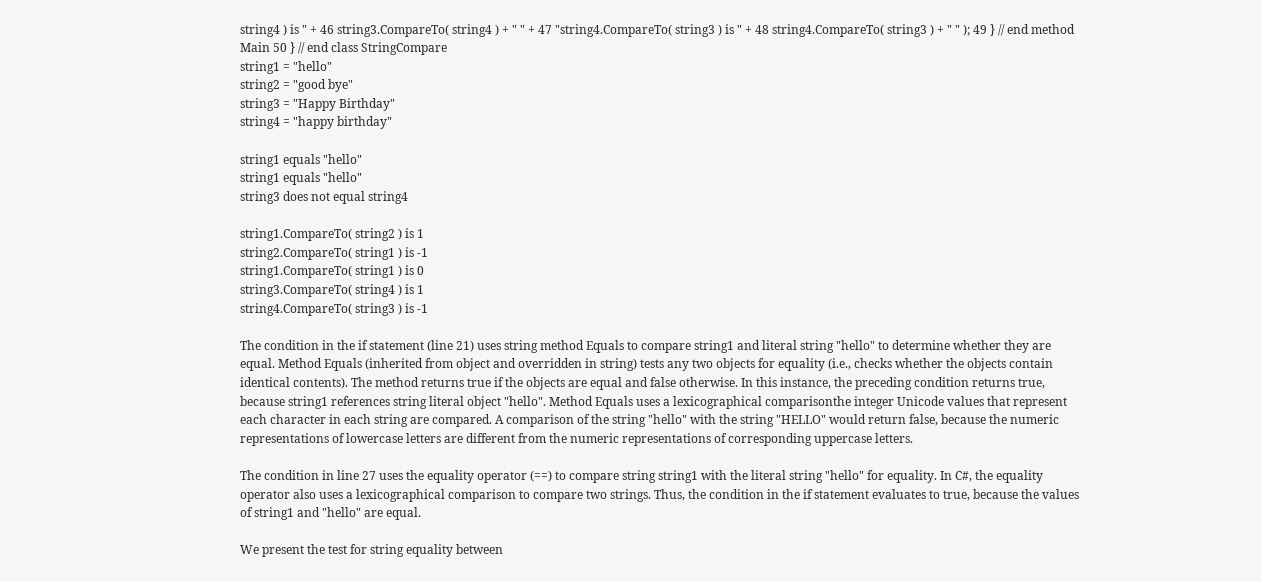string4 ) is " + 46 string3.CompareTo( string4 ) + " " + 47 "string4.CompareTo( string3 ) is " + 48 string4.CompareTo( string3 ) + " " ); 49 } // end method Main 50 } // end class StringCompare
string1 = "hello"
string2 = "good bye"
string3 = "Happy Birthday"
string4 = "happy birthday"

string1 equals "hello"
string1 equals "hello"
string3 does not equal string4

string1.CompareTo( string2 ) is 1
string2.CompareTo( string1 ) is -1
string1.CompareTo( string1 ) is 0
string3.CompareTo( string4 ) is 1
string4.CompareTo( string3 ) is -1

The condition in the if statement (line 21) uses string method Equals to compare string1 and literal string "hello" to determine whether they are equal. Method Equals (inherited from object and overridden in string) tests any two objects for equality (i.e., checks whether the objects contain identical contents). The method returns true if the objects are equal and false otherwise. In this instance, the preceding condition returns true, because string1 references string literal object "hello". Method Equals uses a lexicographical comparisonthe integer Unicode values that represent each character in each string are compared. A comparison of the string "hello" with the string "HELLO" would return false, because the numeric representations of lowercase letters are different from the numeric representations of corresponding uppercase letters.

The condition in line 27 uses the equality operator (==) to compare string string1 with the literal string "hello" for equality. In C#, the equality operator also uses a lexicographical comparison to compare two strings. Thus, the condition in the if statement evaluates to true, because the values of string1 and "hello" are equal.

We present the test for string equality between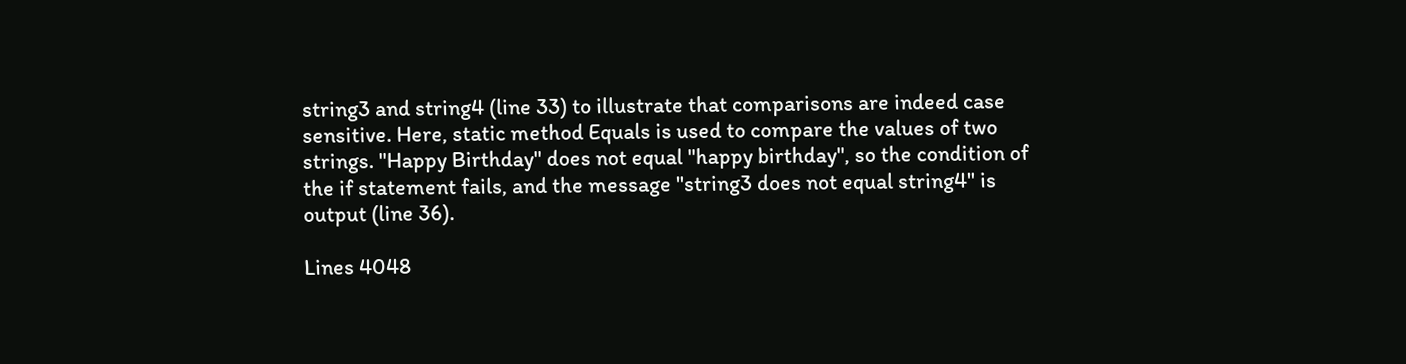string3 and string4 (line 33) to illustrate that comparisons are indeed case sensitive. Here, static method Equals is used to compare the values of two strings. "Happy Birthday" does not equal "happy birthday", so the condition of the if statement fails, and the message "string3 does not equal string4" is output (line 36).

Lines 4048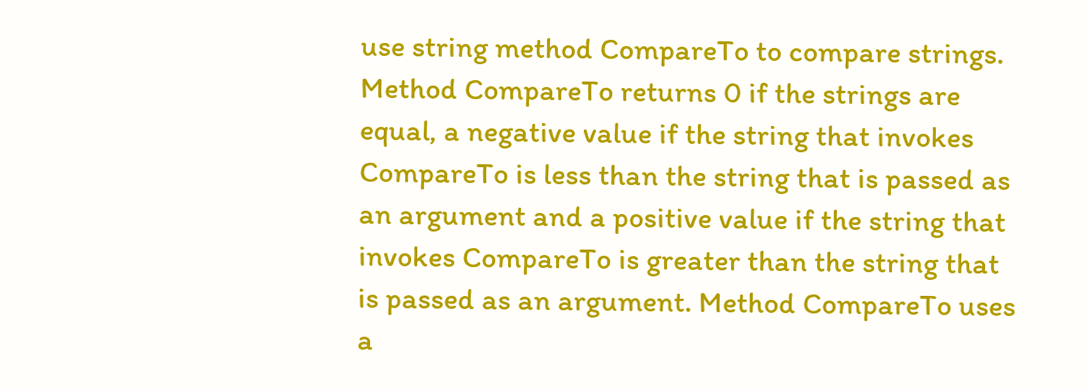use string method CompareTo to compare strings. Method CompareTo returns 0 if the strings are equal, a negative value if the string that invokes CompareTo is less than the string that is passed as an argument and a positive value if the string that invokes CompareTo is greater than the string that is passed as an argument. Method CompareTo uses a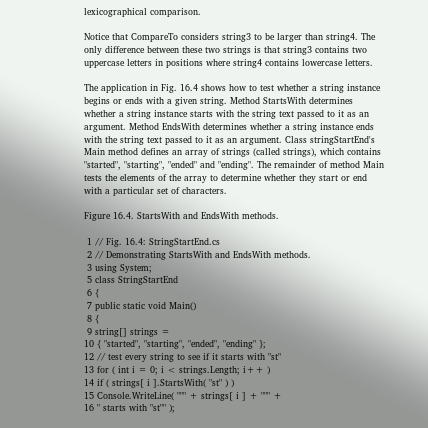lexicographical comparison.

Notice that CompareTo considers string3 to be larger than string4. The only difference between these two strings is that string3 contains two uppercase letters in positions where string4 contains lowercase letters.

The application in Fig. 16.4 shows how to test whether a string instance begins or ends with a given string. Method StartsWith determines whether a string instance starts with the string text passed to it as an argument. Method EndsWith determines whether a string instance ends with the string text passed to it as an argument. Class stringStartEnd's Main method defines an array of strings (called strings), which contains "started", "starting", "ended" and "ending". The remainder of method Main tests the elements of the array to determine whether they start or end with a particular set of characters.

Figure 16.4. StartsWith and EndsWith methods.

 1 // Fig. 16.4: StringStartEnd.cs
 2 // Demonstrating StartsWith and EndsWith methods.
 3 using System;
 5 class StringStartEnd
 6 {
 7 public static void Main()
 8 {
 9 string[] strings =
10 { "started", "starting", "ended", "ending" };
12 // test every string to see if it starts with "st"
13 for ( int i = 0; i < strings.Length; i++ )
14 if ( strings[ i ].StartsWith( "st" ) )
15 Console.WriteLine( """ + strings[ i ] + """ +
16 " starts with "st"" );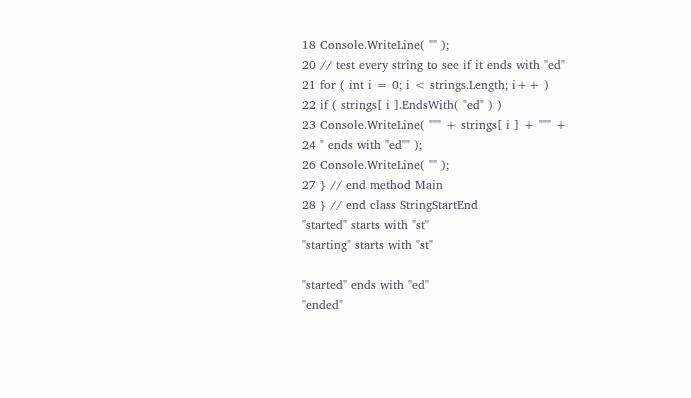18 Console.WriteLine( "" );
20 // test every string to see if it ends with "ed"
21 for ( int i = 0; i < strings.Length; i++ )
22 if ( strings[ i ].EndsWith( "ed" ) )
23 Console.WriteLine( """ + strings[ i ] + """ +
24 " ends with "ed"" );
26 Console.WriteLine( "" );
27 } // end method Main
28 } // end class StringStartEnd
"started" starts with "st"
"starting" starts with "st"

"started" ends with "ed"
"ended"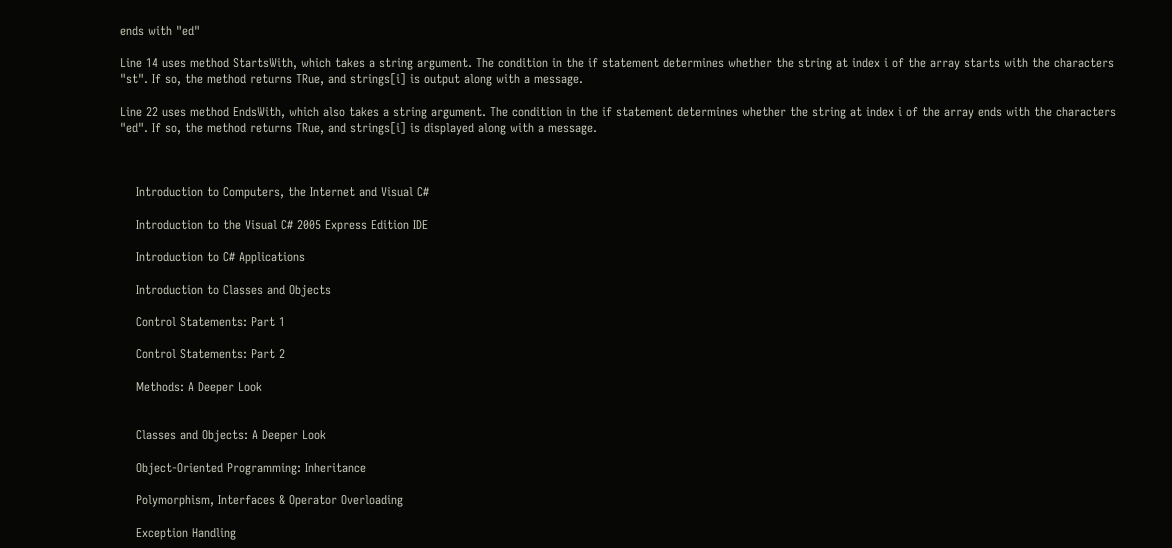ends with "ed"

Line 14 uses method StartsWith, which takes a string argument. The condition in the if statement determines whether the string at index i of the array starts with the characters "st". If so, the method returns TRue, and strings[i] is output along with a message.

Line 22 uses method EndsWith, which also takes a string argument. The condition in the if statement determines whether the string at index i of the array ends with the characters "ed". If so, the method returns TRue, and strings[i] is displayed along with a message.



    Introduction to Computers, the Internet and Visual C#

    Introduction to the Visual C# 2005 Express Edition IDE

    Introduction to C# Applications

    Introduction to Classes and Objects

    Control Statements: Part 1

    Control Statements: Part 2

    Methods: A Deeper Look


    Classes and Objects: A Deeper Look

    Object-Oriented Programming: Inheritance

    Polymorphism, Interfaces & Operator Overloading

    Exception Handling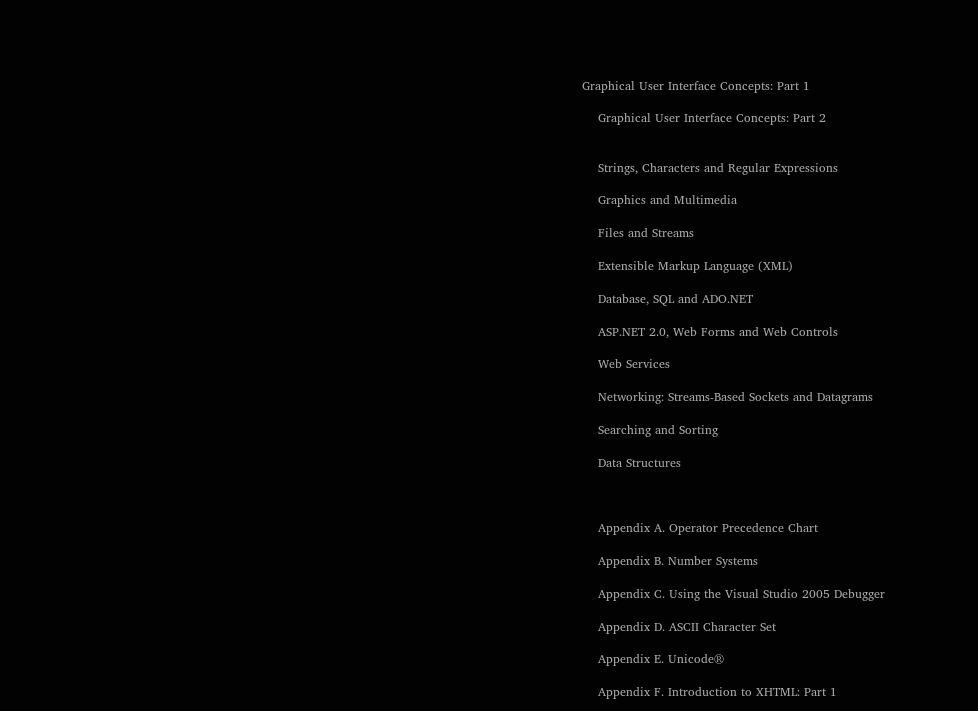Graphical User Interface Concepts: Part 1

    Graphical User Interface Concepts: Part 2


    Strings, Characters and Regular Expressions

    Graphics and Multimedia

    Files and Streams

    Extensible Markup Language (XML)

    Database, SQL and ADO.NET

    ASP.NET 2.0, Web Forms and Web Controls

    Web Services

    Networking: Streams-Based Sockets and Datagrams

    Searching and Sorting

    Data Structures



    Appendix A. Operator Precedence Chart

    Appendix B. Number Systems

    Appendix C. Using the Visual Studio 2005 Debugger

    Appendix D. ASCII Character Set

    Appendix E. Unicode®

    Appendix F. Introduction to XHTML: Part 1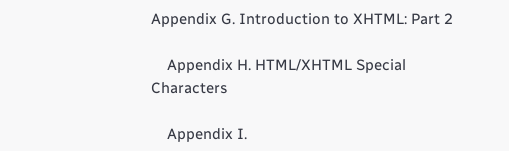Appendix G. Introduction to XHTML: Part 2

    Appendix H. HTML/XHTML Special Characters

    Appendix I.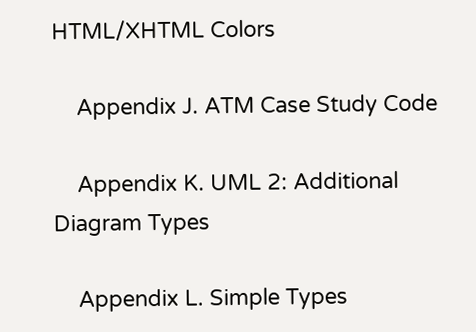HTML/XHTML Colors

    Appendix J. ATM Case Study Code

    Appendix K. UML 2: Additional Diagram Types

    Appendix L. Simple Types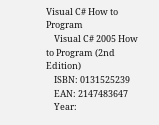Visual C# How to Program
    Visual C# 2005 How to Program (2nd Edition)
    ISBN: 0131525239
    EAN: 2147483647
    Year: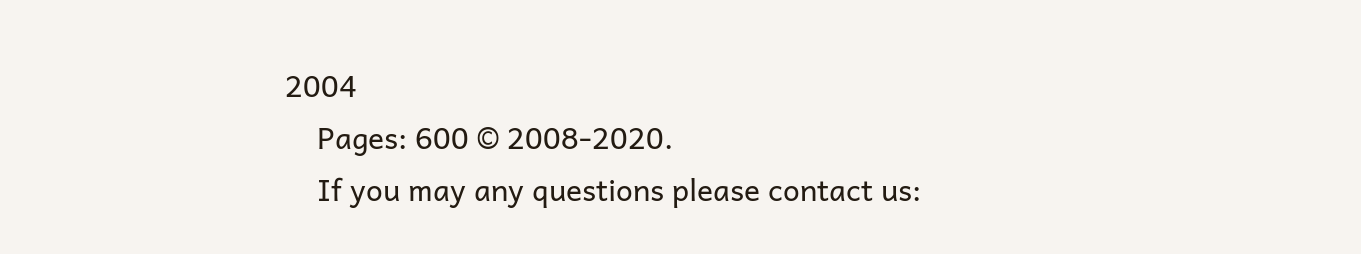2004
    Pages: 600 © 2008-2020.
    If you may any questions please contact us: